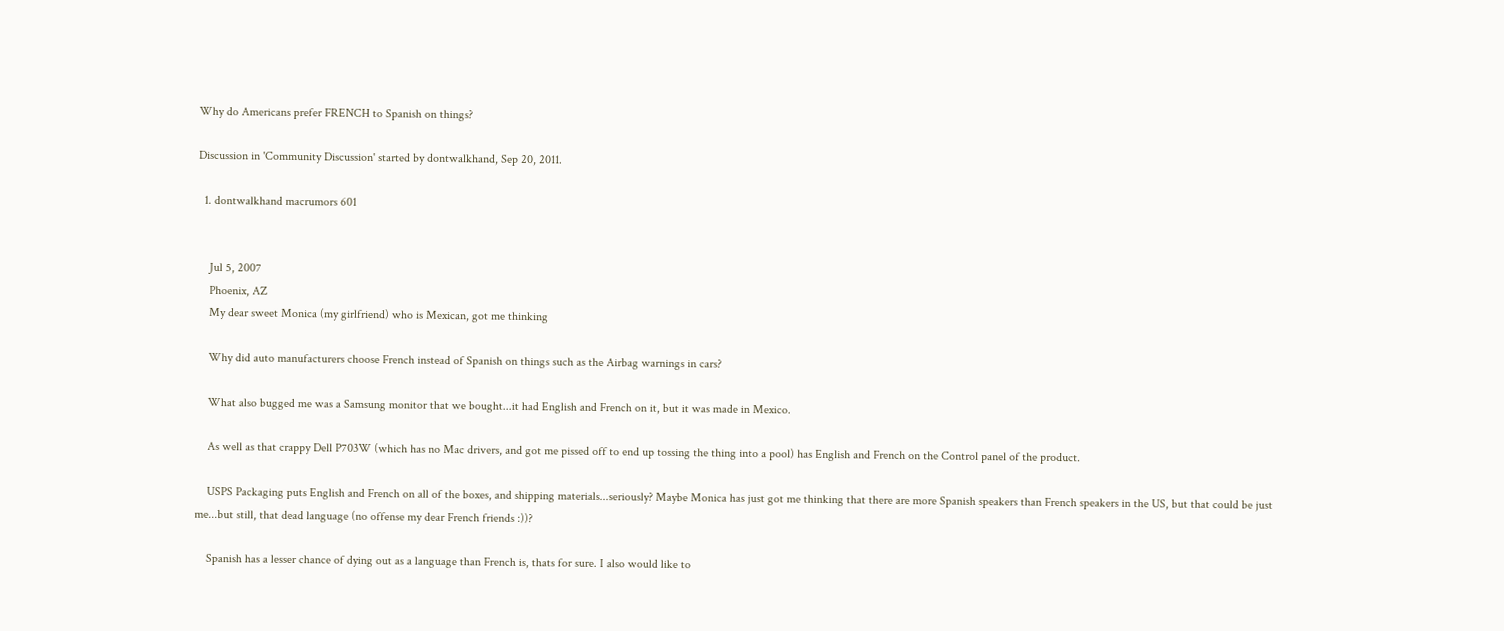Why do Americans prefer FRENCH to Spanish on things?

Discussion in 'Community Discussion' started by dontwalkhand, Sep 20, 2011.

  1. dontwalkhand macrumors 601


    Jul 5, 2007
    Phoenix, AZ
    My dear sweet Monica (my girlfriend) who is Mexican, got me thinking

    Why did auto manufacturers choose French instead of Spanish on things such as the Airbag warnings in cars?

    What also bugged me was a Samsung monitor that we bought...it had English and French on it, but it was made in Mexico.

    As well as that crappy Dell P703W (which has no Mac drivers, and got me pissed off to end up tossing the thing into a pool) has English and French on the Control panel of the product.

    USPS Packaging puts English and French on all of the boxes, and shipping materials...seriously? Maybe Monica has just got me thinking that there are more Spanish speakers than French speakers in the US, but that could be just me...but still, that dead language (no offense my dear French friends :))?

    Spanish has a lesser chance of dying out as a language than French is, thats for sure. I also would like to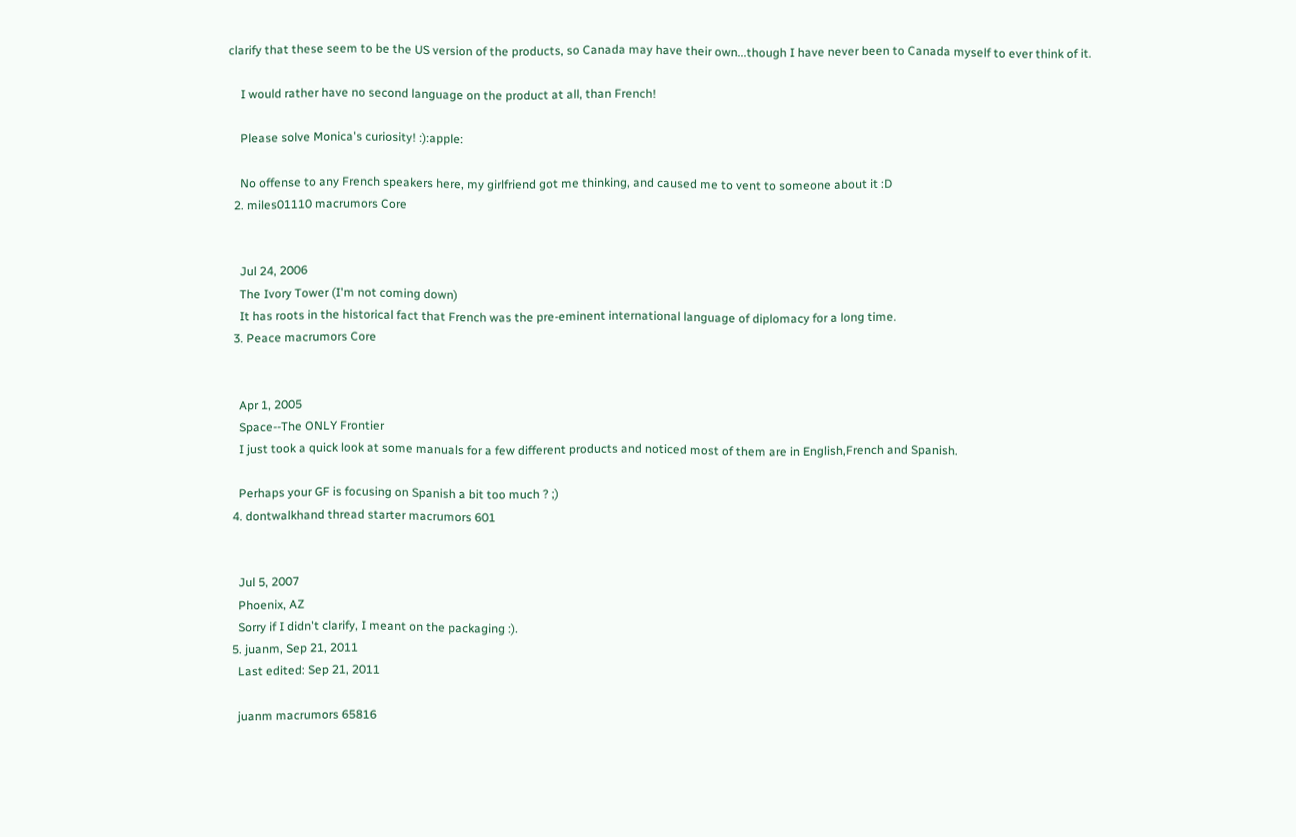clarify that these seem to be the US version of the products, so Canada may have their own...though I have never been to Canada myself to ever think of it.

    I would rather have no second language on the product at all, than French!

    Please solve Monica's curiosity! :):apple:

    No offense to any French speakers here, my girlfriend got me thinking, and caused me to vent to someone about it :D
  2. miles01110 macrumors Core


    Jul 24, 2006
    The Ivory Tower (I'm not coming down)
    It has roots in the historical fact that French was the pre-eminent international language of diplomacy for a long time.
  3. Peace macrumors Core


    Apr 1, 2005
    Space--The ONLY Frontier
    I just took a quick look at some manuals for a few different products and noticed most of them are in English,French and Spanish.

    Perhaps your GF is focusing on Spanish a bit too much ? ;)
  4. dontwalkhand thread starter macrumors 601


    Jul 5, 2007
    Phoenix, AZ
    Sorry if I didn't clarify, I meant on the packaging :).
  5. juanm, Sep 21, 2011
    Last edited: Sep 21, 2011

    juanm macrumors 65816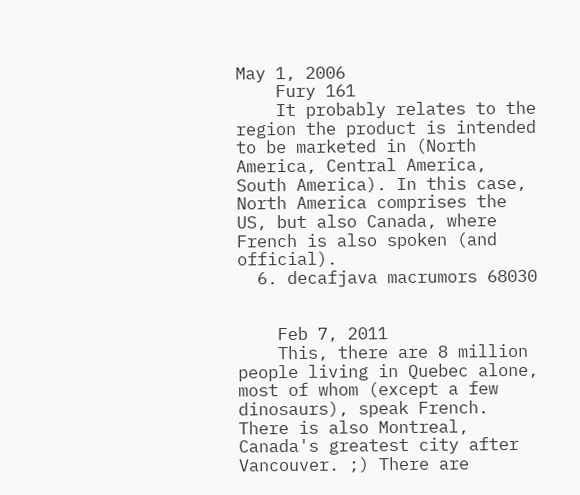May 1, 2006
    Fury 161
    It probably relates to the region the product is intended to be marketed in (North America, Central America, South America). In this case, North America comprises the US, but also Canada, where French is also spoken (and official).
  6. decafjava macrumors 68030


    Feb 7, 2011
    This, there are 8 million people living in Quebec alone, most of whom (except a few dinosaurs), speak French. There is also Montreal, Canada's greatest city after Vancouver. ;) There are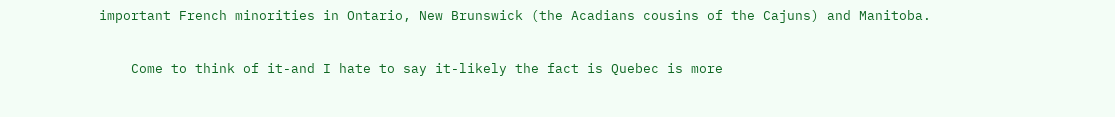important French minorities in Ontario, New Brunswick (the Acadians cousins of the Cajuns) and Manitoba.

    Come to think of it-and I hate to say it-likely the fact is Quebec is more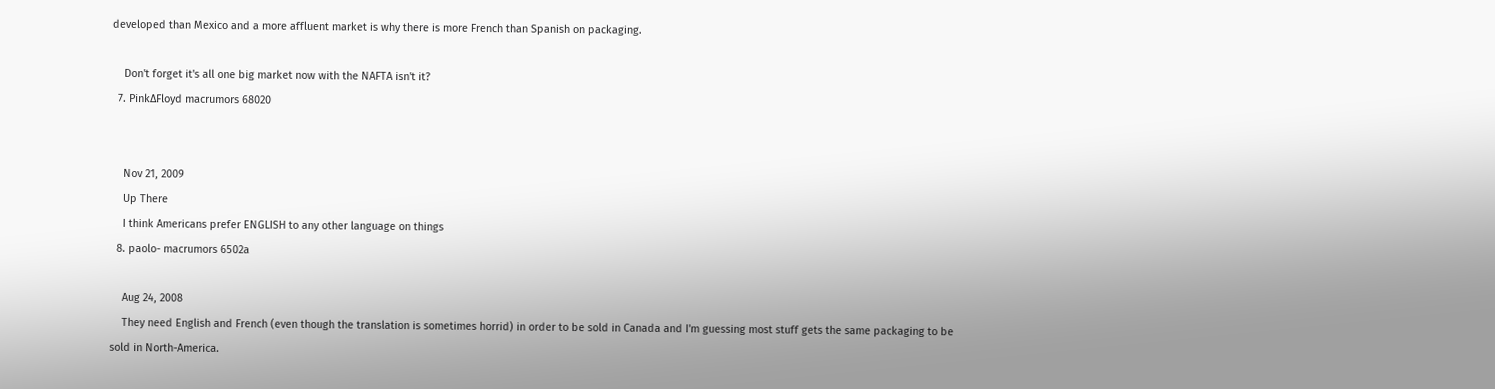developed than Mexico and a more affluent market is why there is more French than Spanish on packaging.

    Don't forget it's all one big market now with the NAFTA isn't it?
  7. Pink∆Floyd macrumors 68020


    Nov 21, 2009
    Up There
    I think Americans prefer ENGLISH to any other language on things
  8. paolo- macrumors 6502a

    Aug 24, 2008
    They need English and French (even though the translation is sometimes horrid) in order to be sold in Canada and I'm guessing most stuff gets the same packaging to be sold in North-America.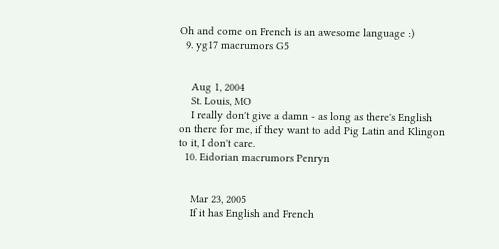Oh and come on French is an awesome language :)
  9. yg17 macrumors G5


    Aug 1, 2004
    St. Louis, MO
    I really don't give a damn - as long as there's English on there for me, if they want to add Pig Latin and Klingon to it, I don't care.
  10. Eidorian macrumors Penryn


    Mar 23, 2005
    If it has English and French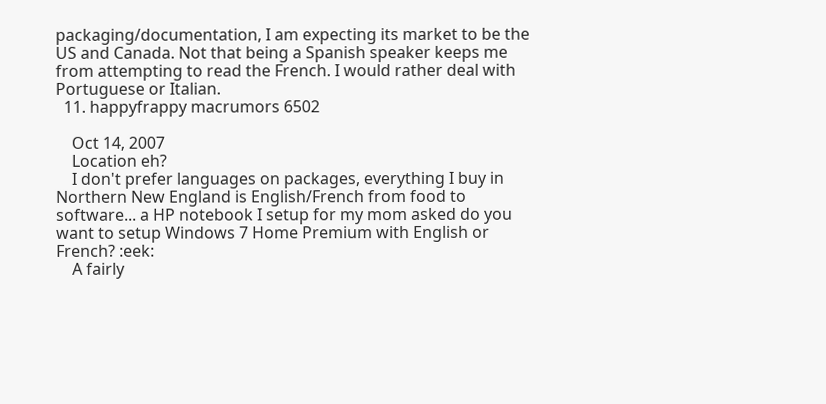packaging/documentation, I am expecting its market to be the US and Canada. Not that being a Spanish speaker keeps me from attempting to read the French. I would rather deal with Portuguese or Italian.
  11. happyfrappy macrumors 6502

    Oct 14, 2007
    Location eh?
    I don't prefer languages on packages, everything I buy in Northern New England is English/French from food to software... a HP notebook I setup for my mom asked do you want to setup Windows 7 Home Premium with English or French? :eek:
    A fairly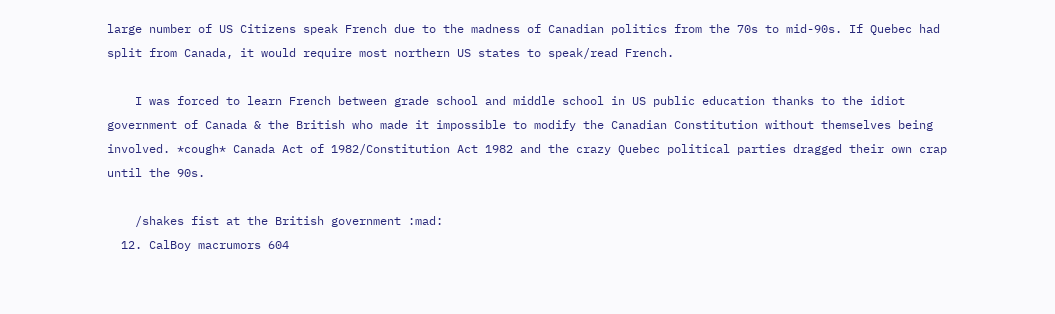large number of US Citizens speak French due to the madness of Canadian politics from the 70s to mid-90s. If Quebec had split from Canada, it would require most northern US states to speak/read French.

    I was forced to learn French between grade school and middle school in US public education thanks to the idiot government of Canada & the British who made it impossible to modify the Canadian Constitution without themselves being involved. *cough* Canada Act of 1982/Constitution Act 1982 and the crazy Quebec political parties dragged their own crap until the 90s.

    /shakes fist at the British government :mad:
  12. CalBoy macrumors 604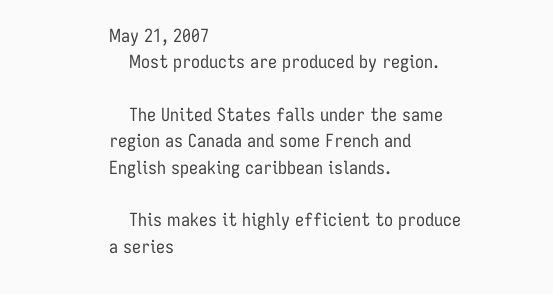May 21, 2007
    Most products are produced by region.

    The United States falls under the same region as Canada and some French and English speaking caribbean islands.

    This makes it highly efficient to produce a series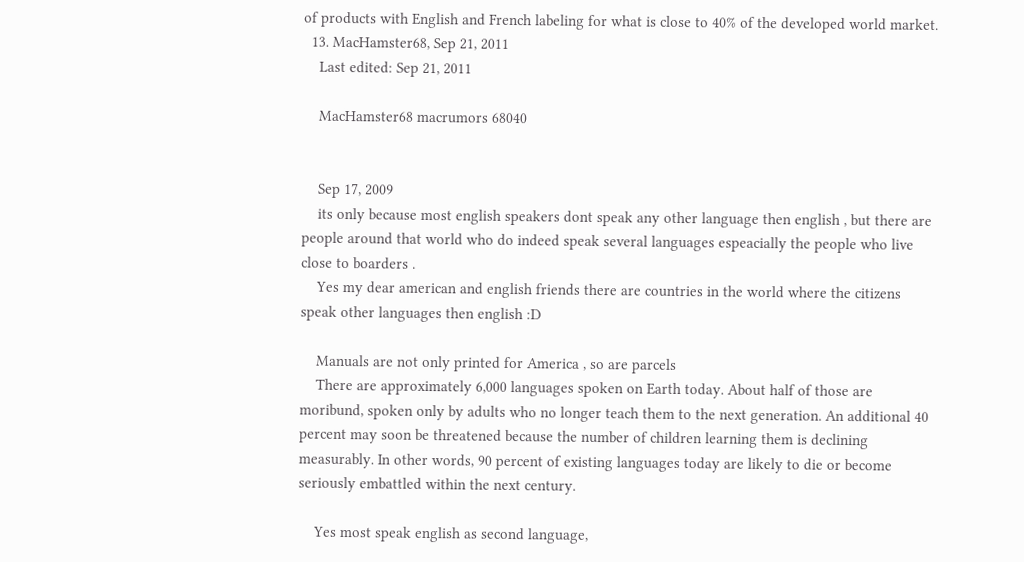of products with English and French labeling for what is close to 40% of the developed world market.
  13. MacHamster68, Sep 21, 2011
    Last edited: Sep 21, 2011

    MacHamster68 macrumors 68040


    Sep 17, 2009
    its only because most english speakers dont speak any other language then english , but there are people around that world who do indeed speak several languages espeacially the people who live close to boarders .
    Yes my dear american and english friends there are countries in the world where the citizens speak other languages then english :D

    Manuals are not only printed for America , so are parcels
    There are approximately 6,000 languages spoken on Earth today. About half of those are moribund, spoken only by adults who no longer teach them to the next generation. An additional 40 percent may soon be threatened because the number of children learning them is declining measurably. In other words, 90 percent of existing languages today are likely to die or become seriously embattled within the next century.

    Yes most speak english as second language,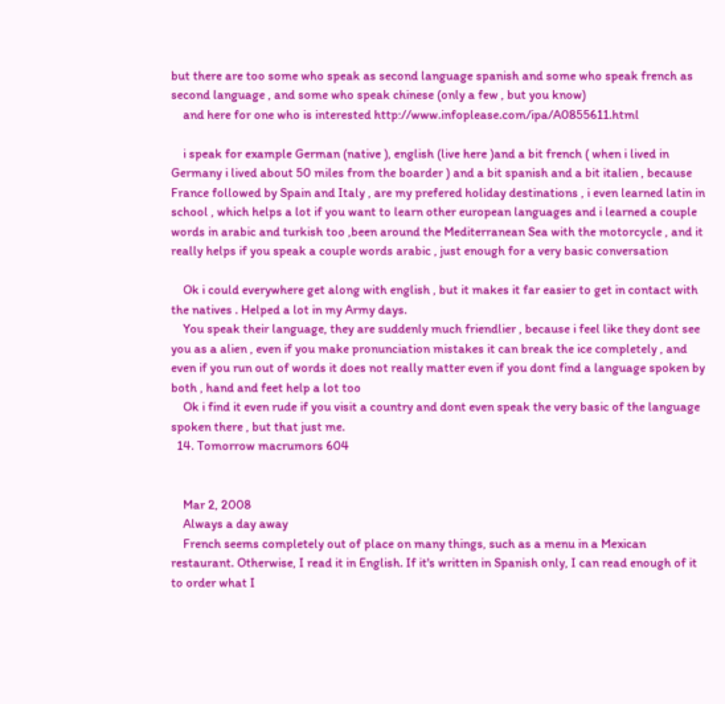but there are too some who speak as second language spanish and some who speak french as second language , and some who speak chinese (only a few , but you know)
    and here for one who is interested http://www.infoplease.com/ipa/A0855611.html

    i speak for example German (native ), english (live here )and a bit french ( when i lived in Germany i lived about 50 miles from the boarder ) and a bit spanish and a bit italien , because France followed by Spain and Italy , are my prefered holiday destinations , i even learned latin in school , which helps a lot if you want to learn other european languages and i learned a couple words in arabic and turkish too ,been around the Mediterranean Sea with the motorcycle , and it really helps if you speak a couple words arabic , just enough for a very basic conversation

    Ok i could everywhere get along with english , but it makes it far easier to get in contact with the natives . Helped a lot in my Army days.
    You speak their language, they are suddenly much friendlier , because i feel like they dont see you as a alien , even if you make pronunciation mistakes it can break the ice completely , and even if you run out of words it does not really matter even if you dont find a language spoken by both , hand and feet help a lot too
    Ok i find it even rude if you visit a country and dont even speak the very basic of the language spoken there , but that just me.
  14. Tomorrow macrumors 604


    Mar 2, 2008
    Always a day away
    French seems completely out of place on many things, such as a menu in a Mexican restaurant. Otherwise, I read it in English. If it's written in Spanish only, I can read enough of it to order what I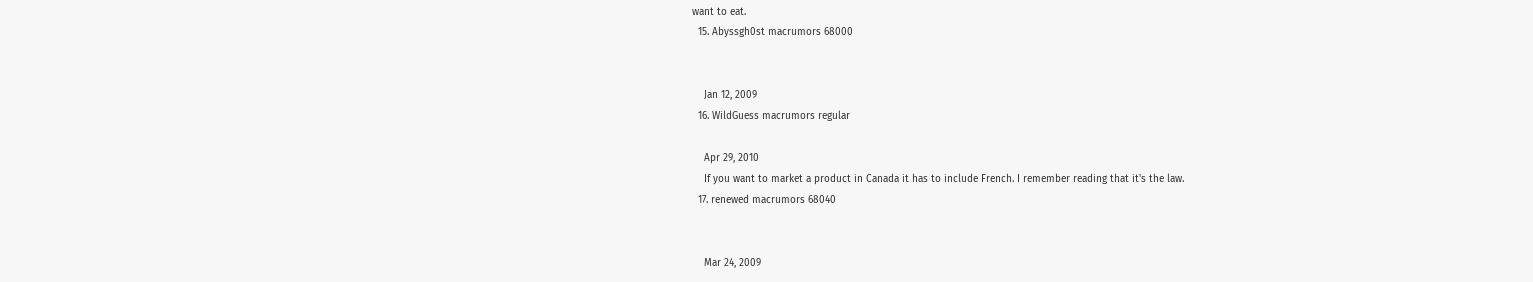want to eat.
  15. Abyssgh0st macrumors 68000


    Jan 12, 2009
  16. WildGuess macrumors regular

    Apr 29, 2010
    If you want to market a product in Canada it has to include French. I remember reading that it's the law.
  17. renewed macrumors 68040


    Mar 24, 2009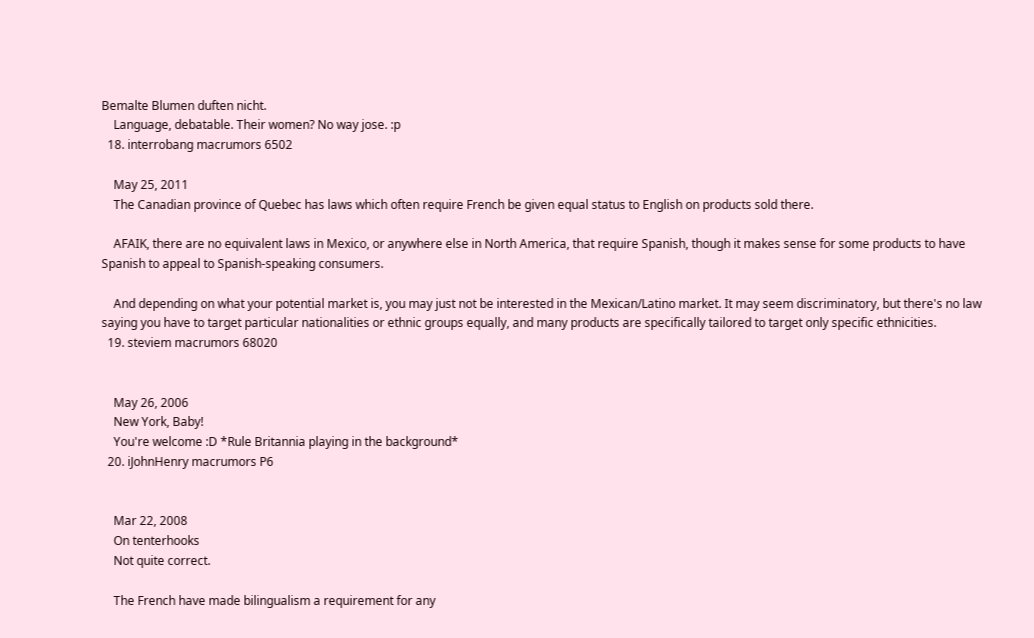Bemalte Blumen duften nicht.
    Language, debatable. Their women? No way jose. :p
  18. interrobang macrumors 6502

    May 25, 2011
    The Canadian province of Quebec has laws which often require French be given equal status to English on products sold there.

    AFAIK, there are no equivalent laws in Mexico, or anywhere else in North America, that require Spanish, though it makes sense for some products to have Spanish to appeal to Spanish-speaking consumers.

    And depending on what your potential market is, you may just not be interested in the Mexican/Latino market. It may seem discriminatory, but there's no law saying you have to target particular nationalities or ethnic groups equally, and many products are specifically tailored to target only specific ethnicities.
  19. steviem macrumors 68020


    May 26, 2006
    New York, Baby!
    You're welcome :D *Rule Britannia playing in the background*
  20. iJohnHenry macrumors P6


    Mar 22, 2008
    On tenterhooks
    Not quite correct.

    The French have made bilingualism a requirement for any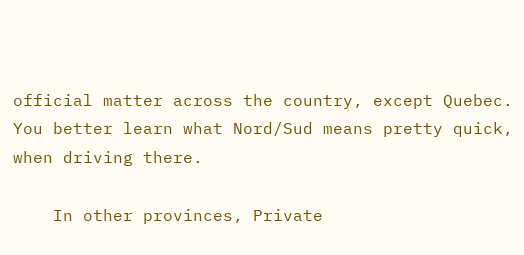official matter across the country, except Quebec. You better learn what Nord/Sud means pretty quick, when driving there.

    In other provinces, Private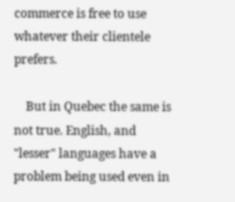commerce is free to use whatever their clientele prefers.

    But in Quebec the same is not true. English, and "lesser" languages have a problem being used even in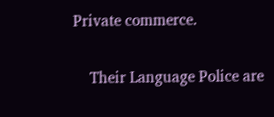Private commerce.

    Their Language Police are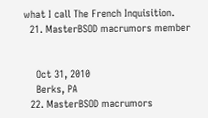what I call The French Inquisition.
  21. MasterBSOD macrumors member


    Oct 31, 2010
    Berks, PA
  22. MasterBSOD macrumors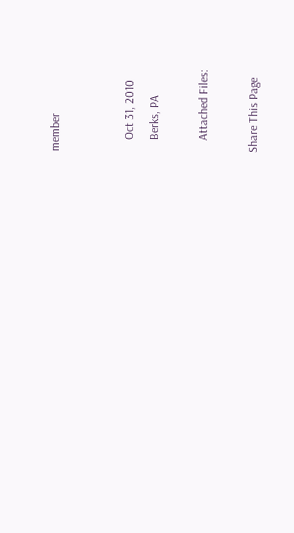member


    Oct 31, 2010
    Berks, PA

    Attached Files:

Share This Page